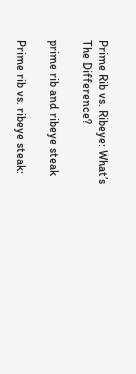Prime Rib vs. Ribeye: What’s The Difference?

prime rib and ribeye steak

Prime rib vs. ribeye steak: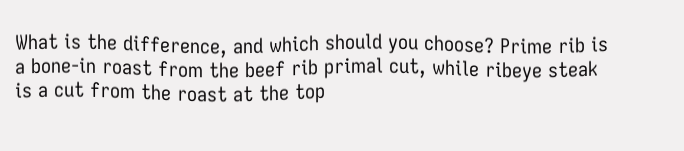What is the difference, and which should you choose? Prime rib is a bone-in roast from the beef rib primal cut, while ribeye steak is a cut from the roast at the top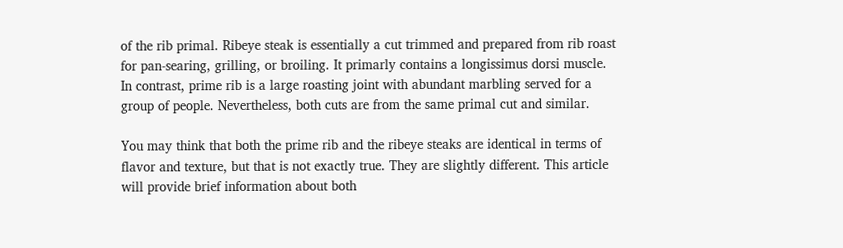of the rib primal. Ribeye steak is essentially a cut trimmed and prepared from rib roast for pan-searing, grilling, or broiling. It primarly contains a longissimus dorsi muscle. In contrast, prime rib is a large roasting joint with abundant marbling served for a group of people. Nevertheless, both cuts are from the same primal cut and similar.

You may think that both the prime rib and the ribeye steaks are identical in terms of flavor and texture, but that is not exactly true. They are slightly different. This article will provide brief information about both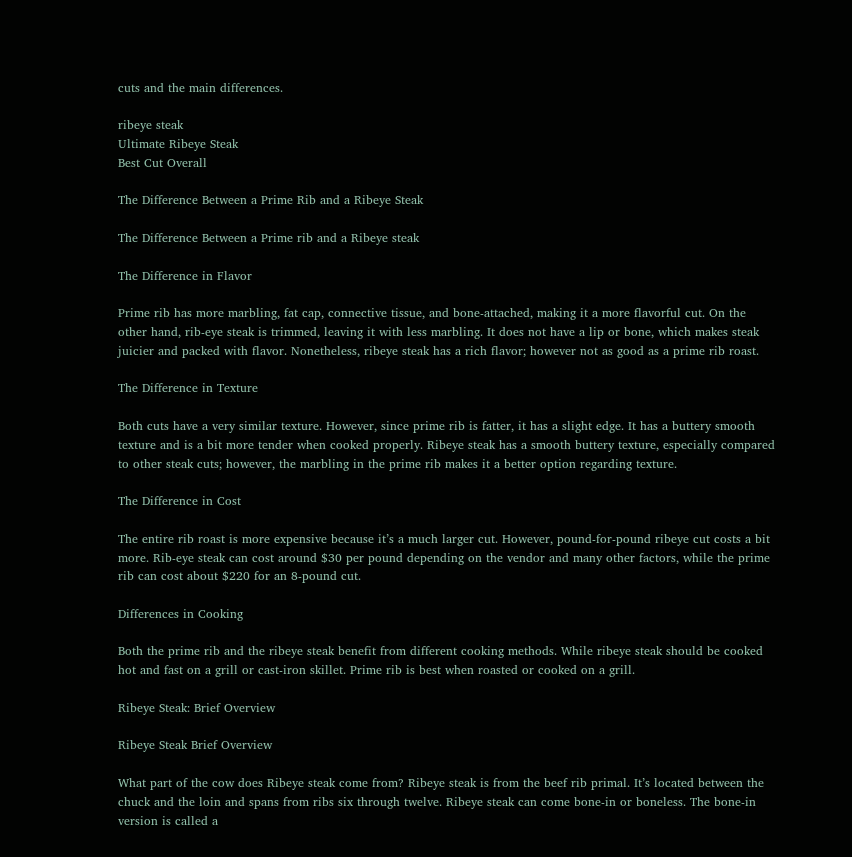cuts and the main differences.

ribeye steak
Ultimate Ribeye Steak
Best Cut Overall

The Difference Between a Prime Rib and a Ribeye Steak

The Difference Between a Prime rib and a Ribeye steak

The Difference in Flavor

Prime rib has more marbling, fat cap, connective tissue, and bone-attached, making it a more flavorful cut. On the other hand, rib-eye steak is trimmed, leaving it with less marbling. It does not have a lip or bone, which makes steak juicier and packed with flavor. Nonetheless, ribeye steak has a rich flavor; however not as good as a prime rib roast.

The Difference in Texture

Both cuts have a very similar texture. However, since prime rib is fatter, it has a slight edge. It has a buttery smooth texture and is a bit more tender when cooked properly. Ribeye steak has a smooth buttery texture, especially compared to other steak cuts; however, the marbling in the prime rib makes it a better option regarding texture.

The Difference in Cost

The entire rib roast is more expensive because it’s a much larger cut. However, pound-for-pound ribeye cut costs a bit more. Rib-eye steak can cost around $30 per pound depending on the vendor and many other factors, while the prime rib can cost about $220 for an 8-pound cut.

Differences in Cooking

Both the prime rib and the ribeye steak benefit from different cooking methods. While ribeye steak should be cooked hot and fast on a grill or cast-iron skillet. Prime rib is best when roasted or cooked on a grill.

Ribeye Steak: Brief Overview

Ribeye Steak Brief Overview

What part of the cow does Ribeye steak come from? Ribeye steak is from the beef rib primal. It’s located between the chuck and the loin and spans from ribs six through twelve. Ribeye steak can come bone-in or boneless. The bone-in version is called a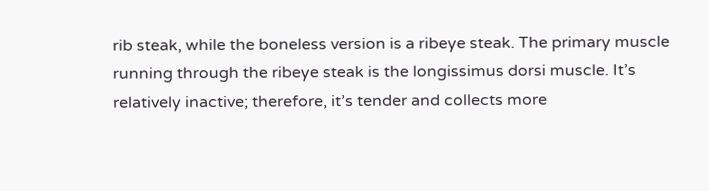rib steak, while the boneless version is a ribeye steak. The primary muscle running through the ribeye steak is the longissimus dorsi muscle. It’s relatively inactive; therefore, it’s tender and collects more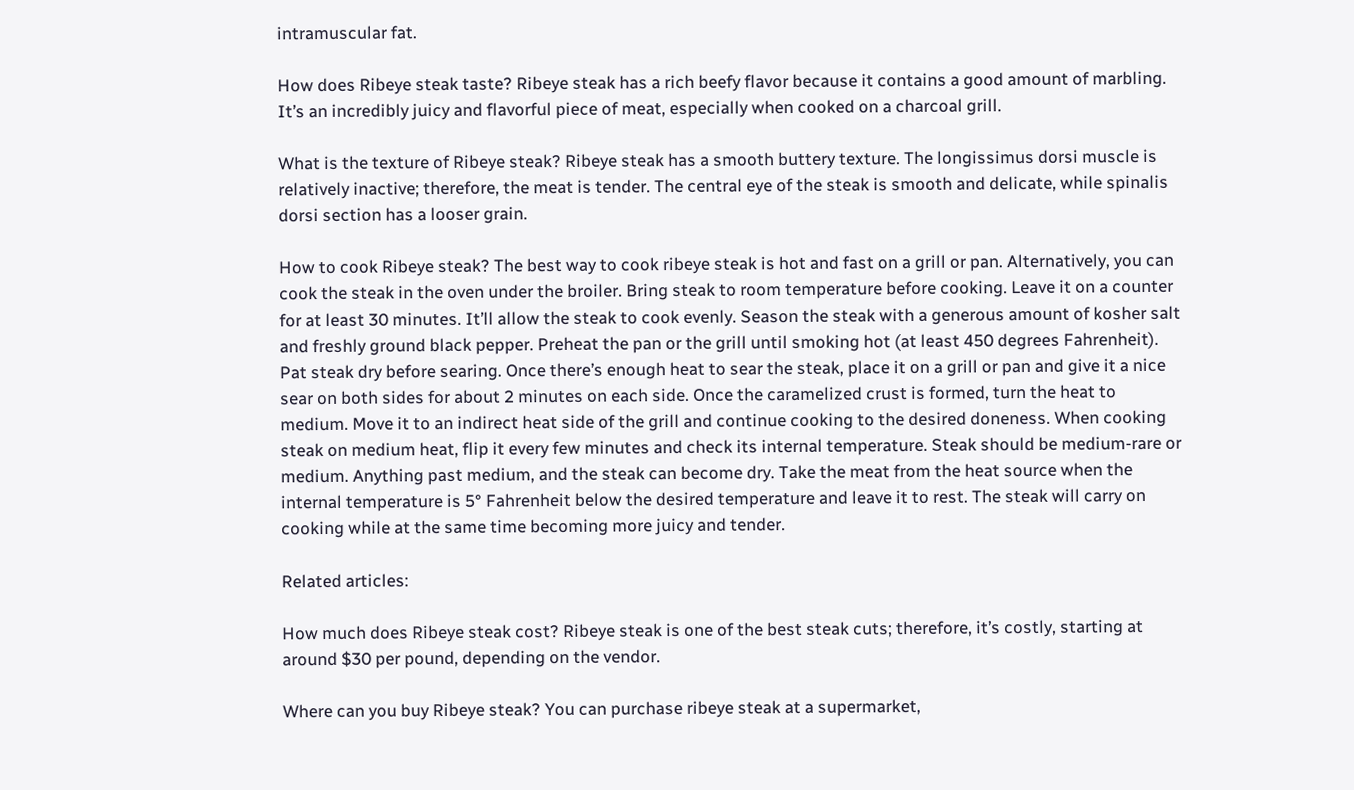intramuscular fat.

How does Ribeye steak taste? Ribeye steak has a rich beefy flavor because it contains a good amount of marbling. It’s an incredibly juicy and flavorful piece of meat, especially when cooked on a charcoal grill.

What is the texture of Ribeye steak? Ribeye steak has a smooth buttery texture. The longissimus dorsi muscle is relatively inactive; therefore, the meat is tender. The central eye of the steak is smooth and delicate, while spinalis dorsi section has a looser grain.

How to cook Ribeye steak? The best way to cook ribeye steak is hot and fast on a grill or pan. Alternatively, you can cook the steak in the oven under the broiler. Bring steak to room temperature before cooking. Leave it on a counter for at least 30 minutes. It’ll allow the steak to cook evenly. Season the steak with a generous amount of kosher salt and freshly ground black pepper. Preheat the pan or the grill until smoking hot (at least 450 degrees Fahrenheit). Pat steak dry before searing. Once there’s enough heat to sear the steak, place it on a grill or pan and give it a nice sear on both sides for about 2 minutes on each side. Once the caramelized crust is formed, turn the heat to medium. Move it to an indirect heat side of the grill and continue cooking to the desired doneness. When cooking steak on medium heat, flip it every few minutes and check its internal temperature. Steak should be medium-rare or medium. Anything past medium, and the steak can become dry. Take the meat from the heat source when the internal temperature is 5° Fahrenheit below the desired temperature and leave it to rest. The steak will carry on cooking while at the same time becoming more juicy and tender.

Related articles:

How much does Ribeye steak cost? Ribeye steak is one of the best steak cuts; therefore, it’s costly, starting at around $30 per pound, depending on the vendor.

Where can you buy Ribeye steak? You can purchase ribeye steak at a supermarket,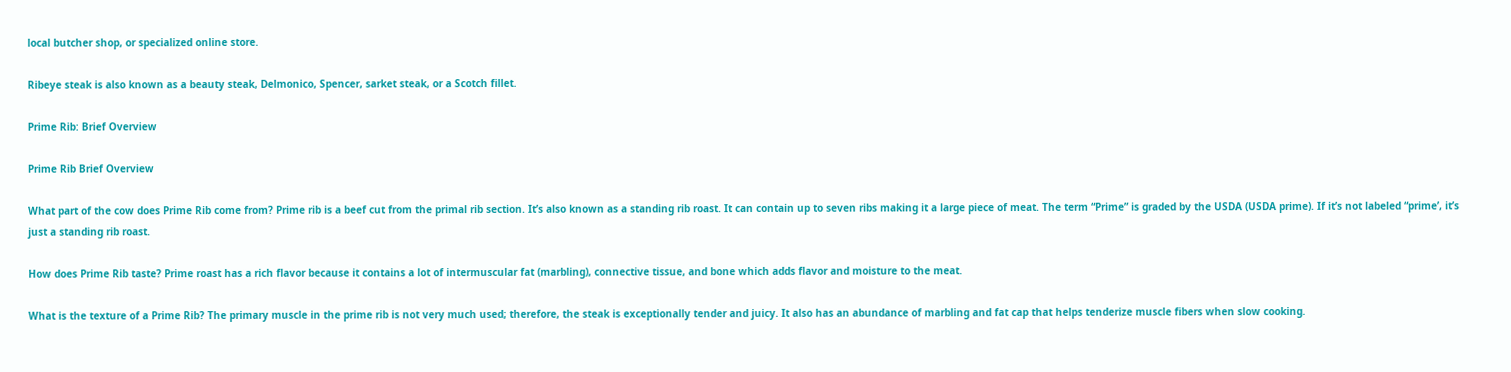local butcher shop, or specialized online store.

Ribeye steak is also known as a beauty steak, Delmonico, Spencer, sarket steak, or a Scotch fillet.

Prime Rib: Brief Overview

Prime Rib Brief Overview

What part of the cow does Prime Rib come from? Prime rib is a beef cut from the primal rib section. It’s also known as a standing rib roast. It can contain up to seven ribs making it a large piece of meat. The term “Prime” is graded by the USDA (USDA prime). If it’s not labeled “prime’, it’s just a standing rib roast.

How does Prime Rib taste? Prime roast has a rich flavor because it contains a lot of intermuscular fat (marbling), connective tissue, and bone which adds flavor and moisture to the meat.

What is the texture of a Prime Rib? The primary muscle in the prime rib is not very much used; therefore, the steak is exceptionally tender and juicy. It also has an abundance of marbling and fat cap that helps tenderize muscle fibers when slow cooking.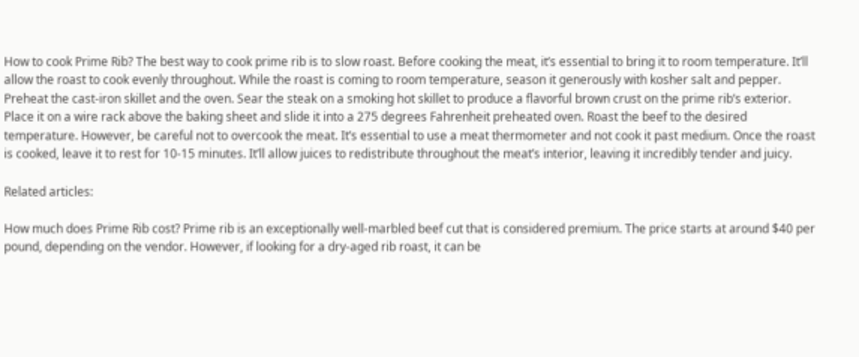How to cook Prime Rib? The best way to cook prime rib is to slow roast. Before cooking the meat, it’s essential to bring it to room temperature. It’ll allow the roast to cook evenly throughout. While the roast is coming to room temperature, season it generously with kosher salt and pepper. Preheat the cast-iron skillet and the oven. Sear the steak on a smoking hot skillet to produce a flavorful brown crust on the prime rib’s exterior. Place it on a wire rack above the baking sheet and slide it into a 275 degrees Fahrenheit preheated oven. Roast the beef to the desired temperature. However, be careful not to overcook the meat. It’s essential to use a meat thermometer and not cook it past medium. Once the roast is cooked, leave it to rest for 10-15 minutes. It’ll allow juices to redistribute throughout the meat’s interior, leaving it incredibly tender and juicy.

Related articles:

How much does Prime Rib cost? Prime rib is an exceptionally well-marbled beef cut that is considered premium. The price starts at around $40 per pound, depending on the vendor. However, if looking for a dry-aged rib roast, it can be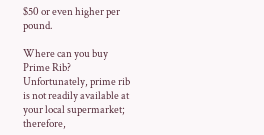$50 or even higher per pound.

Where can you buy Prime Rib? Unfortunately, prime rib is not readily available at your local supermarket; therefore,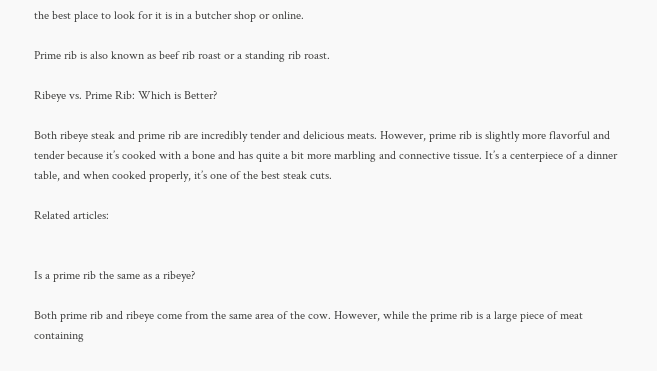the best place to look for it is in a butcher shop or online.

Prime rib is also known as beef rib roast or a standing rib roast.

Ribeye vs. Prime Rib: Which is Better?

Both ribeye steak and prime rib are incredibly tender and delicious meats. However, prime rib is slightly more flavorful and tender because it’s cooked with a bone and has quite a bit more marbling and connective tissue. It’s a centerpiece of a dinner table, and when cooked properly, it’s one of the best steak cuts.

Related articles:


Is a prime rib the same as a ribeye?

Both prime rib and ribeye come from the same area of the cow. However, while the prime rib is a large piece of meat containing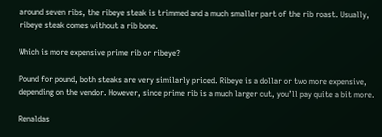around seven ribs, the ribeye steak is trimmed and a much smaller part of the rib roast. Usually, ribeye steak comes without a rib bone.

Which is more expensive prime rib or ribeye?

Pound for pound, both steaks are very similarly priced. Ribeye is a dollar or two more expensive, depending on the vendor. However, since prime rib is a much larger cut, you’ll pay quite a bit more.

Renaldas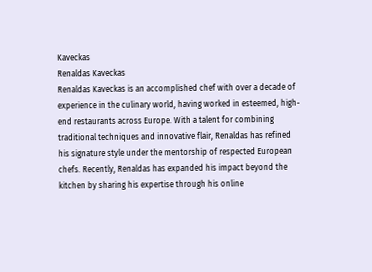Kaveckas
Renaldas Kaveckas
Renaldas Kaveckas is an accomplished chef with over a decade of experience in the culinary world, having worked in esteemed, high-end restaurants across Europe. With a talent for combining traditional techniques and innovative flair, Renaldas has refined his signature style under the mentorship of respected European chefs. Recently, Renaldas has expanded his impact beyond the kitchen by sharing his expertise through his online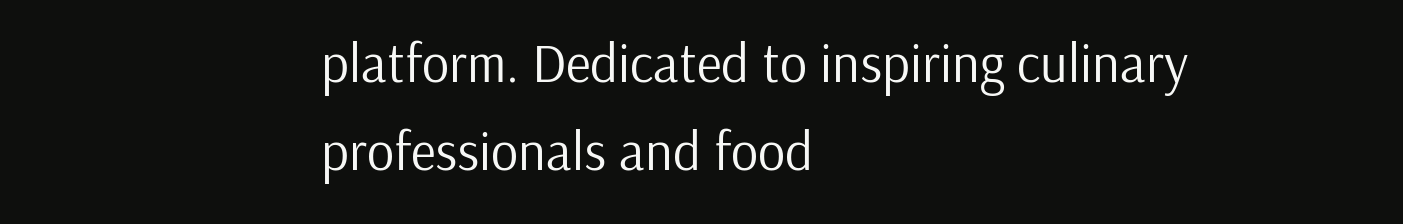platform. Dedicated to inspiring culinary professionals and food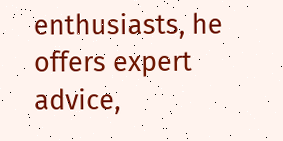enthusiasts, he offers expert advice,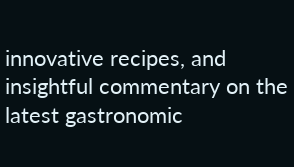innovative recipes, and insightful commentary on the latest gastronomic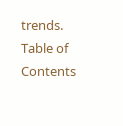trends.
Table of Contents